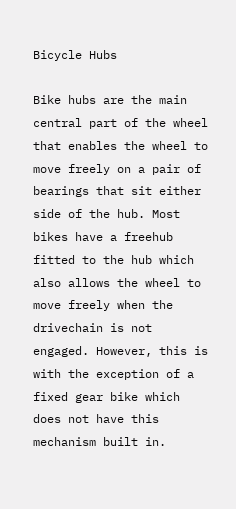Bicycle Hubs

Bike hubs are the main central part of the wheel that enables the wheel to move freely on a pair of bearings that sit either side of the hub. Most bikes have a freehub fitted to the hub which also allows the wheel to move freely when the drivechain is not engaged. However, this is with the exception of a fixed gear bike which does not have this mechanism built in.